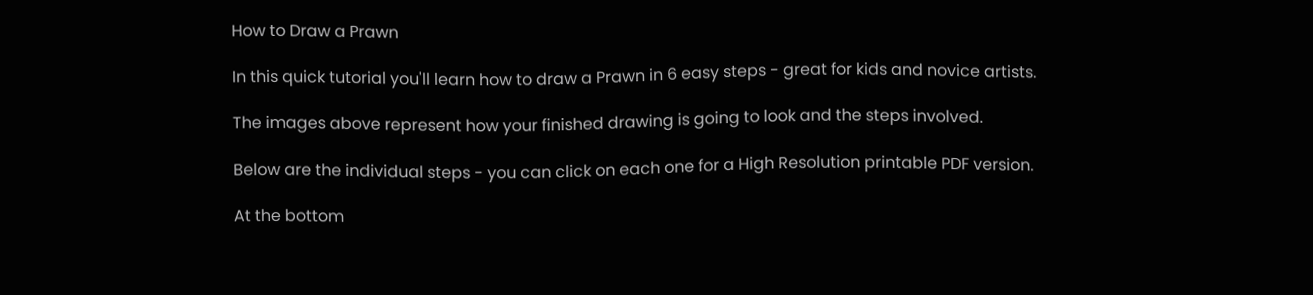How to Draw a Prawn

In this quick tutorial you'll learn how to draw a Prawn in 6 easy steps - great for kids and novice artists.

The images above represent how your finished drawing is going to look and the steps involved.

Below are the individual steps - you can click on each one for a High Resolution printable PDF version.

At the bottom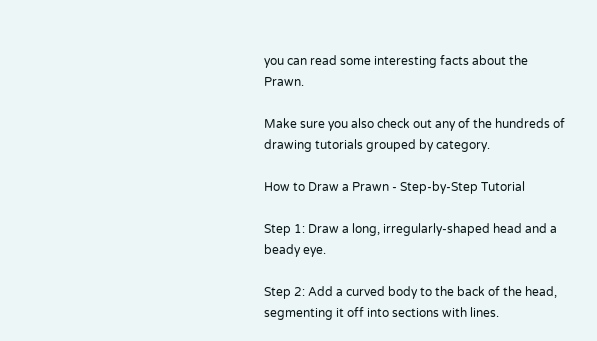you can read some interesting facts about the Prawn.

Make sure you also check out any of the hundreds of drawing tutorials grouped by category.

How to Draw a Prawn - Step-by-Step Tutorial

Step 1: Draw a long, irregularly-shaped head and a beady eye.

Step 2: Add a curved body to the back of the head, segmenting it off into sections with lines.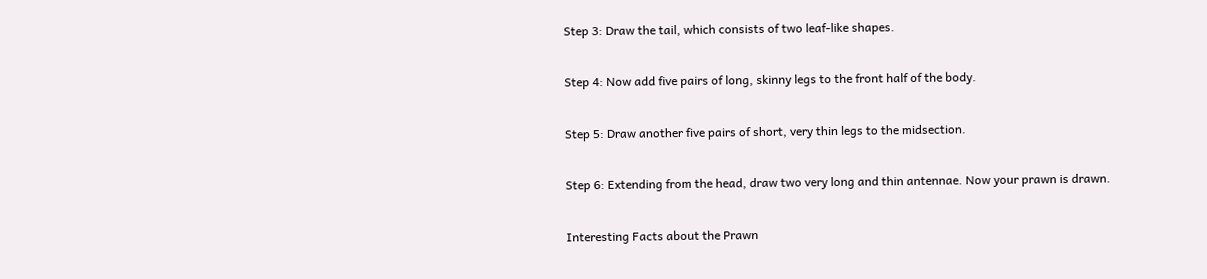Step 3: Draw the tail, which consists of two leaf-like shapes.

Step 4: Now add five pairs of long, skinny legs to the front half of the body.

Step 5: Draw another five pairs of short, very thin legs to the midsection.

Step 6: Extending from the head, draw two very long and thin antennae. Now your prawn is drawn.

Interesting Facts about the Prawn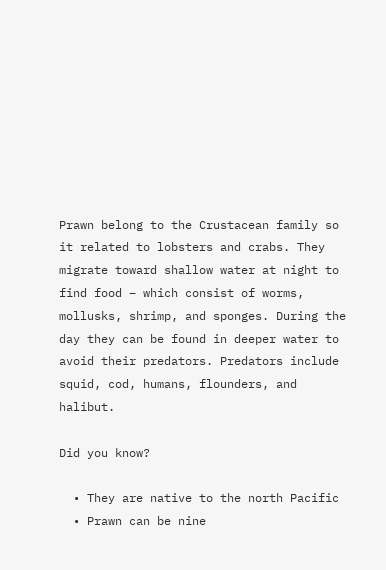Prawn belong to the Crustacean family so it related to lobsters and crabs. They migrate toward shallow water at night to find food – which consist of worms, mollusks, shrimp, and sponges. During the day they can be found in deeper water to avoid their predators. Predators include squid, cod, humans, flounders, and halibut.

Did you know?

  • They are native to the north Pacific
  • Prawn can be nine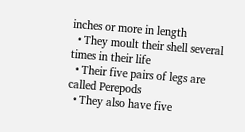inches or more in length
  • They moult their shell several times in their life
  • Their five pairs of legs are called Perepods
  • They also have five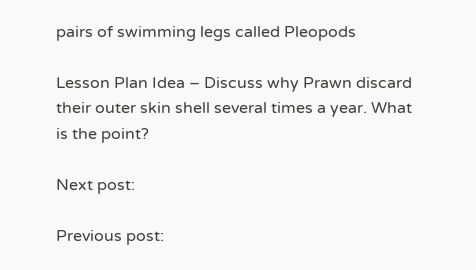pairs of swimming legs called Pleopods

Lesson Plan Idea – Discuss why Prawn discard their outer skin shell several times a year. What is the point?

Next post:

Previous post: